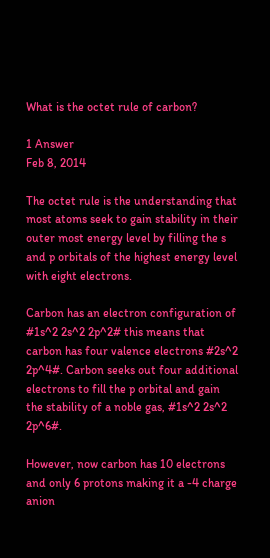What is the octet rule of carbon?

1 Answer
Feb 8, 2014

The octet rule is the understanding that most atoms seek to gain stability in their outer most energy level by filling the s and p orbitals of the highest energy level with eight electrons.

Carbon has an electron configuration of #1s^2 2s^2 2p^2# this means that carbon has four valence electrons #2s^2 2p^4#. Carbon seeks out four additional electrons to fill the p orbital and gain the stability of a noble gas, #1s^2 2s^2 2p^6#.

However, now carbon has 10 electrons and only 6 protons making it a -4 charge anion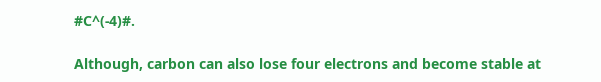#C^(-4)#.

Although, carbon can also lose four electrons and become stable at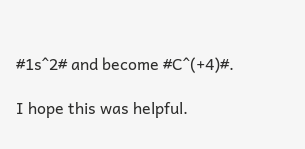#1s^2# and become #C^(+4)#.

I hope this was helpful.